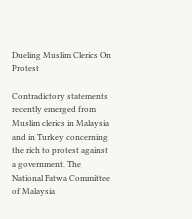Dueling Muslim Clerics On Protest

Contradictory statements recently emerged from Muslim clerics in Malaysia and in Turkey concerning the rich to protest against a government. The National Fatwa Committee of Malaysia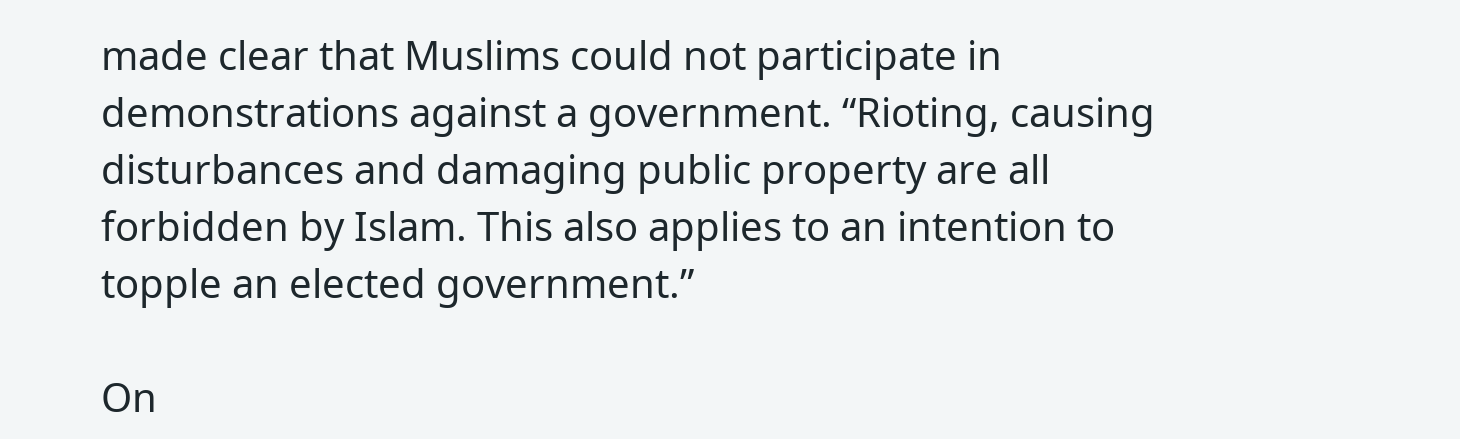made clear that Muslims could not participate in demonstrations against a government. “Rioting, causing disturbances and damaging public property are all forbidden by Islam. This also applies to an intention to topple an elected government.”

On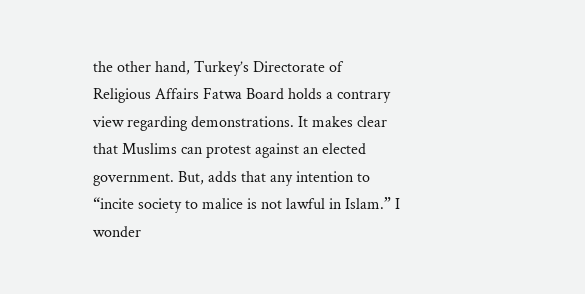the other hand, Turkey’s Directorate of Religious Affairs Fatwa Board holds a contrary view regarding demonstrations. It makes clear that Muslims can protest against an elected government. But, adds that any intention to “incite society to malice is not lawful in Islam.” I wonder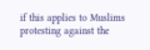if this applies to Muslims protesting against the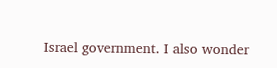Israel government. I also wonder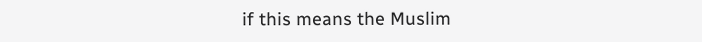if this means the Muslim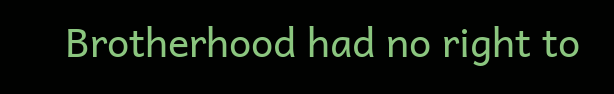Brotherhood had no right to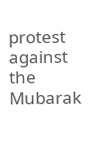protest against the Mubarak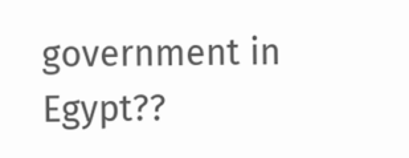government in Egypt??